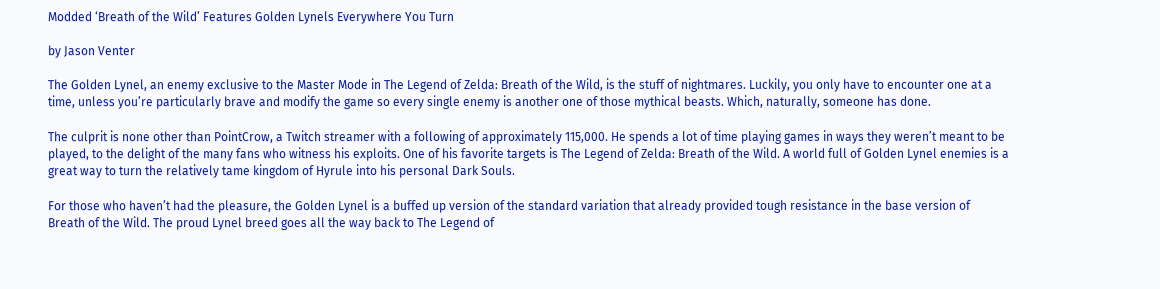Modded ‘Breath of the Wild’ Features Golden Lynels Everywhere You Turn

by Jason Venter

The Golden Lynel, an enemy exclusive to the Master Mode in The Legend of Zelda: Breath of the Wild, is the stuff of nightmares. Luckily, you only have to encounter one at a time, unless you’re particularly brave and modify the game so every single enemy is another one of those mythical beasts. Which, naturally, someone has done.

The culprit is none other than PointCrow, a Twitch streamer with a following of approximately 115,000. He spends a lot of time playing games in ways they weren’t meant to be played, to the delight of the many fans who witness his exploits. One of his favorite targets is The Legend of Zelda: Breath of the Wild. A world full of Golden Lynel enemies is a great way to turn the relatively tame kingdom of Hyrule into his personal Dark Souls.

For those who haven’t had the pleasure, the Golden Lynel is a buffed up version of the standard variation that already provided tough resistance in the base version of Breath of the Wild. The proud Lynel breed goes all the way back to The Legend of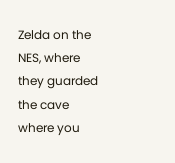Zelda on the NES, where they guarded the cave where you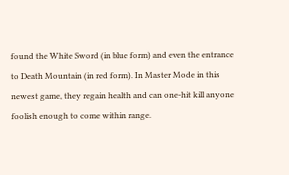found the White Sword (in blue form) and even the entrance to Death Mountain (in red form). In Master Mode in this newest game, they regain health and can one-hit kill anyone foolish enough to come within range.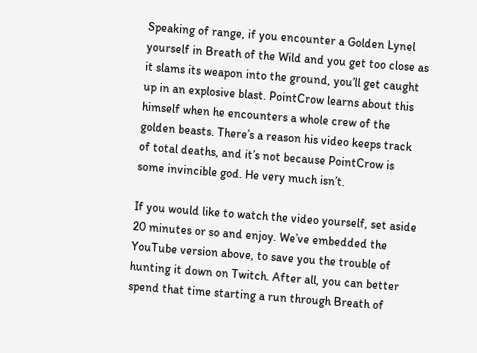Speaking of range, if you encounter a Golden Lynel yourself in Breath of the Wild and you get too close as it slams its weapon into the ground, you’ll get caught up in an explosive blast. PointCrow learns about this himself when he encounters a whole crew of the golden beasts. There’s a reason his video keeps track of total deaths, and it’s not because PointCrow is some invincible god. He very much isn’t.

If you would like to watch the video yourself, set aside 20 minutes or so and enjoy. We’ve embedded the YouTube version above, to save you the trouble of hunting it down on Twitch. After all, you can better spend that time starting a run through Breath of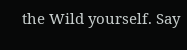the Wild yourself. Say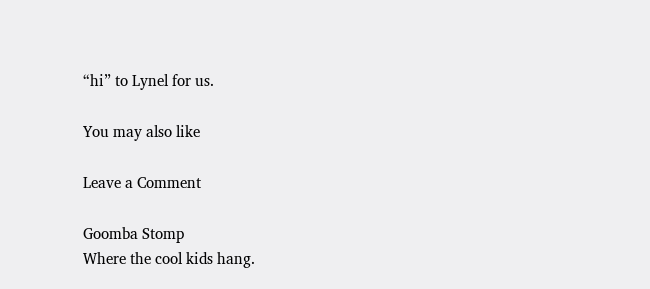“hi” to Lynel for us.

You may also like

Leave a Comment

Goomba Stomp
Where the cool kids hang.